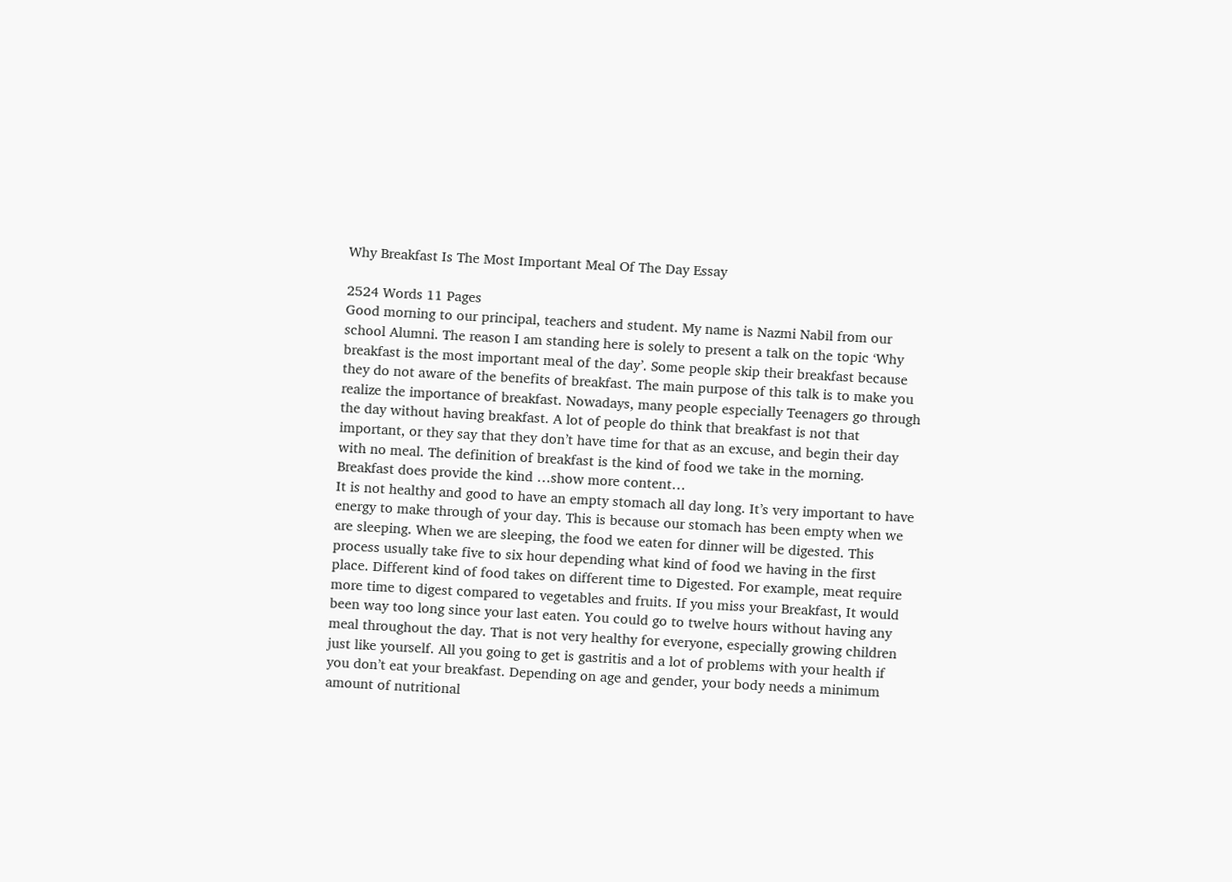Why Breakfast Is The Most Important Meal Of The Day Essay

2524 Words 11 Pages
Good morning to our principal, teachers and student. My name is Nazmi Nabil from our school Alumni. The reason I am standing here is solely to present a talk on the topic ‘Why breakfast is the most important meal of the day’. Some people skip their breakfast because they do not aware of the benefits of breakfast. The main purpose of this talk is to make you realize the importance of breakfast. Nowadays, many people especially Teenagers go through the day without having breakfast. A lot of people do think that breakfast is not that important, or they say that they don’t have time for that as an excuse, and begin their day with no meal. The definition of breakfast is the kind of food we take in the morning. Breakfast does provide the kind …show more content…
It is not healthy and good to have an empty stomach all day long. It’s very important to have energy to make through of your day. This is because our stomach has been empty when we are sleeping. When we are sleeping, the food we eaten for dinner will be digested. This process usually take five to six hour depending what kind of food we having in the first place. Different kind of food takes on different time to Digested. For example, meat require more time to digest compared to vegetables and fruits. If you miss your Breakfast, It would been way too long since your last eaten. You could go to twelve hours without having any meal throughout the day. That is not very healthy for everyone, especially growing children just like yourself. All you going to get is gastritis and a lot of problems with your health if you don’t eat your breakfast. Depending on age and gender, your body needs a minimum amount of nutritional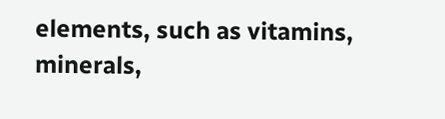elements, such as vitamins, minerals,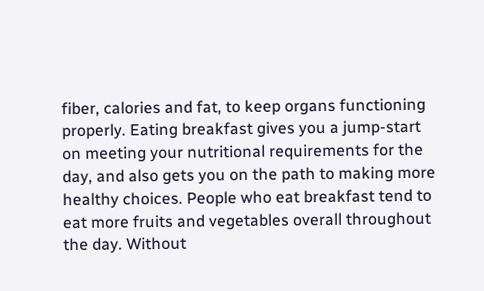fiber, calories and fat, to keep organs functioning properly. Eating breakfast gives you a jump-start on meeting your nutritional requirements for the day, and also gets you on the path to making more healthy choices. People who eat breakfast tend to eat more fruits and vegetables overall throughout the day. Without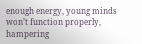enough energy, young minds won’t function properly, hampering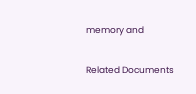memory and

Related Documents